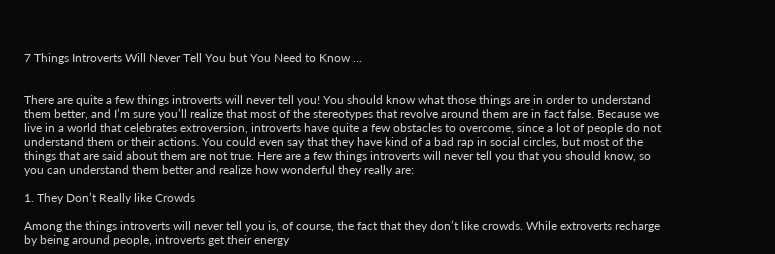7 Things Introverts Will Never Tell You but You Need to Know ...


There are quite a few things introverts will never tell you! You should know what those things are in order to understand them better, and I’m sure you’ll realize that most of the stereotypes that revolve around them are in fact false. Because we live in a world that celebrates extroversion, introverts have quite a few obstacles to overcome, since a lot of people do not understand them or their actions. You could even say that they have kind of a bad rap in social circles, but most of the things that are said about them are not true. Here are a few things introverts will never tell you that you should know, so you can understand them better and realize how wonderful they really are:

1. They Don’t Really like Crowds

Among the things introverts will never tell you is, of course, the fact that they don’t like crowds. While extroverts recharge by being around people, introverts get their energy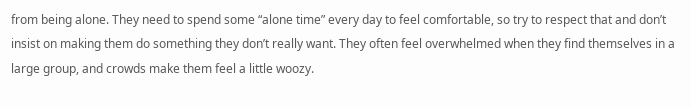from being alone. They need to spend some “alone time” every day to feel comfortable, so try to respect that and don’t insist on making them do something they don’t really want. They often feel overwhelmed when they find themselves in a large group, and crowds make them feel a little woozy.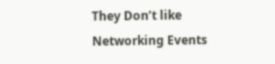They Don’t like Networking Events